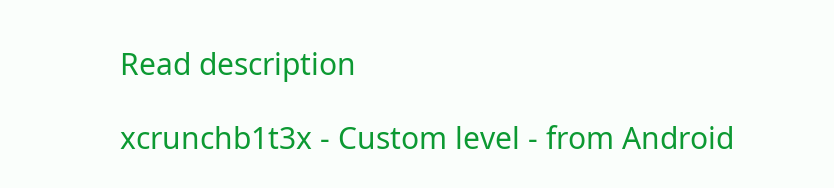Read description

xcrunchb1t3x - Custom level - from Android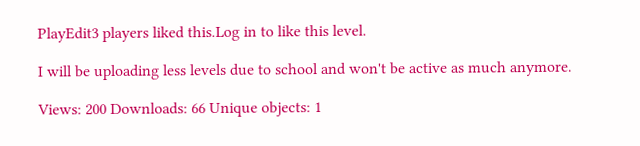PlayEdit3 players liked this.Log in to like this level.

I will be uploading less levels due to school and won't be active as much anymore.

Views: 200 Downloads: 66 Unique objects: 1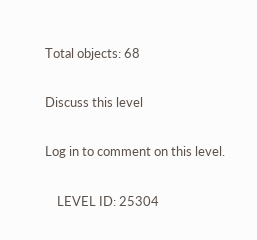Total objects: 68

Discuss this level

Log in to comment on this level.

    LEVEL ID: 25304